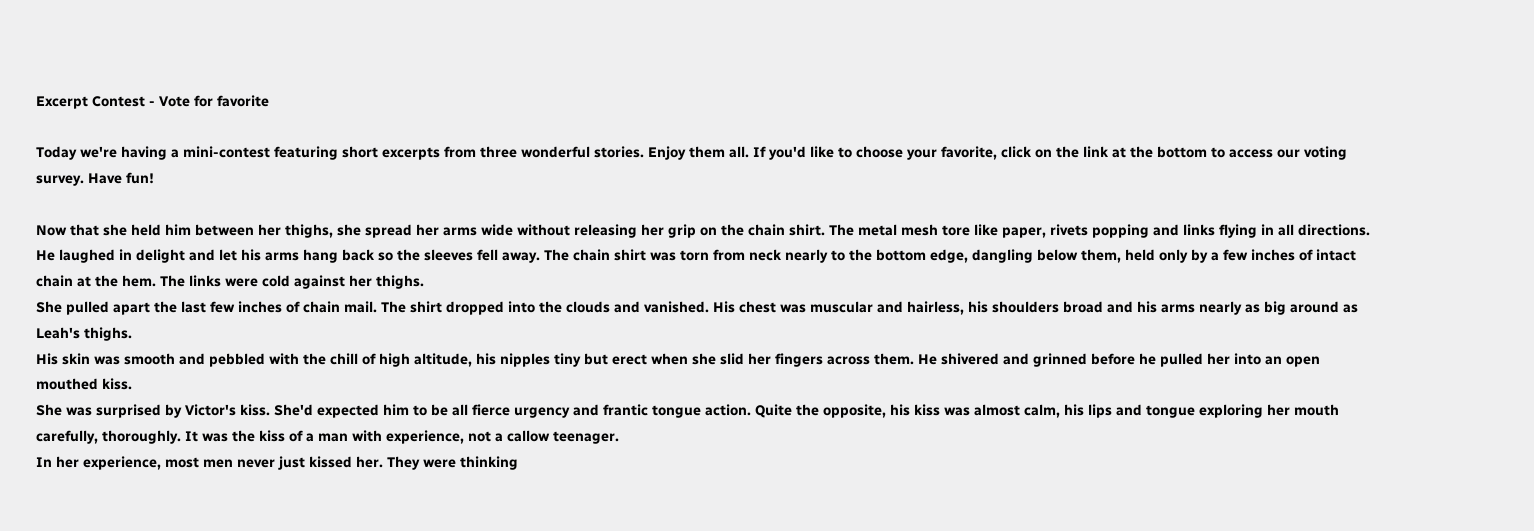Excerpt Contest - Vote for favorite

Today we're having a mini-contest featuring short excerpts from three wonderful stories. Enjoy them all. If you'd like to choose your favorite, click on the link at the bottom to access our voting survey. Have fun!

Now that she held him between her thighs, she spread her arms wide without releasing her grip on the chain shirt. The metal mesh tore like paper, rivets popping and links flying in all directions. He laughed in delight and let his arms hang back so the sleeves fell away. The chain shirt was torn from neck nearly to the bottom edge, dangling below them, held only by a few inches of intact chain at the hem. The links were cold against her thighs.
She pulled apart the last few inches of chain mail. The shirt dropped into the clouds and vanished. His chest was muscular and hairless, his shoulders broad and his arms nearly as big around as Leah's thighs.
His skin was smooth and pebbled with the chill of high altitude, his nipples tiny but erect when she slid her fingers across them. He shivered and grinned before he pulled her into an open mouthed kiss.
She was surprised by Victor's kiss. She'd expected him to be all fierce urgency and frantic tongue action. Quite the opposite, his kiss was almost calm, his lips and tongue exploring her mouth carefully, thoroughly. It was the kiss of a man with experience, not a callow teenager.
In her experience, most men never just kissed her. They were thinking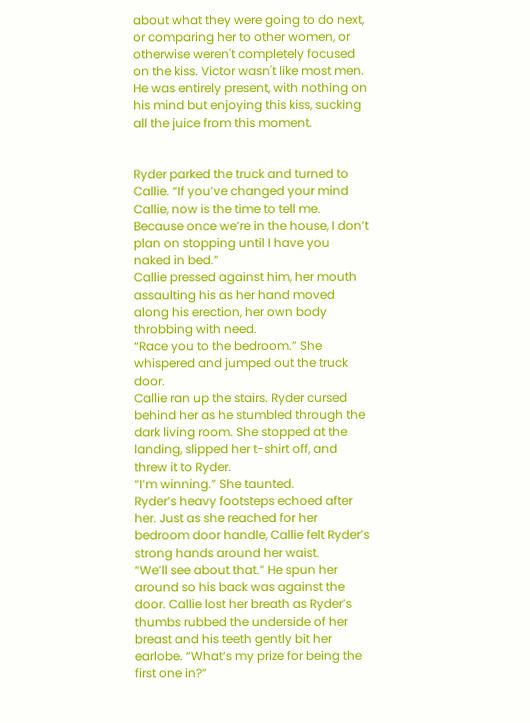about what they were going to do next, or comparing her to other women, or otherwise weren't completely focused on the kiss. Victor wasn't like most men. He was entirely present, with nothing on his mind but enjoying this kiss, sucking all the juice from this moment.


Ryder parked the truck and turned to Callie. “If you’ve changed your mind Callie, now is the time to tell me. Because once we’re in the house, I don’t plan on stopping until I have you naked in bed.”
Callie pressed against him, her mouth assaulting his as her hand moved along his erection, her own body throbbing with need.
“Race you to the bedroom.” She whispered and jumped out the truck door.
Callie ran up the stairs. Ryder cursed behind her as he stumbled through the dark living room. She stopped at the landing, slipped her t-shirt off, and threw it to Ryder.
“I’m winning.” She taunted.
Ryder’s heavy footsteps echoed after her. Just as she reached for her bedroom door handle, Callie felt Ryder’s strong hands around her waist.
“We’ll see about that.” He spun her around so his back was against the door. Callie lost her breath as Ryder’s thumbs rubbed the underside of her breast and his teeth gently bit her earlobe. “What’s my prize for being the first one in?”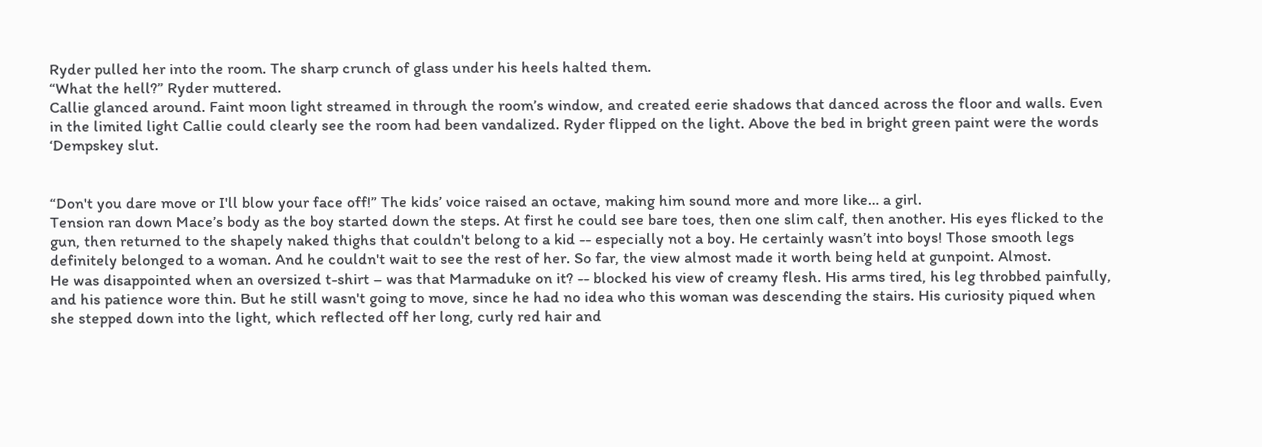Ryder pulled her into the room. The sharp crunch of glass under his heels halted them.
“What the hell?” Ryder muttered.
Callie glanced around. Faint moon light streamed in through the room’s window, and created eerie shadows that danced across the floor and walls. Even in the limited light Callie could clearly see the room had been vandalized. Ryder flipped on the light. Above the bed in bright green paint were the words ‘Dempskey slut.


“Don't you dare move or I'll blow your face off!” The kids’ voice raised an octave, making him sound more and more like… a girl.
Tension ran down Mace’s body as the boy started down the steps. At first he could see bare toes, then one slim calf, then another. His eyes flicked to the gun, then returned to the shapely naked thighs that couldn't belong to a kid -- especially not a boy. He certainly wasn’t into boys! Those smooth legs definitely belonged to a woman. And he couldn't wait to see the rest of her. So far, the view almost made it worth being held at gunpoint. Almost.
He was disappointed when an oversized t-shirt – was that Marmaduke on it? -- blocked his view of creamy flesh. His arms tired, his leg throbbed painfully, and his patience wore thin. But he still wasn't going to move, since he had no idea who this woman was descending the stairs. His curiosity piqued when she stepped down into the light, which reflected off her long, curly red hair and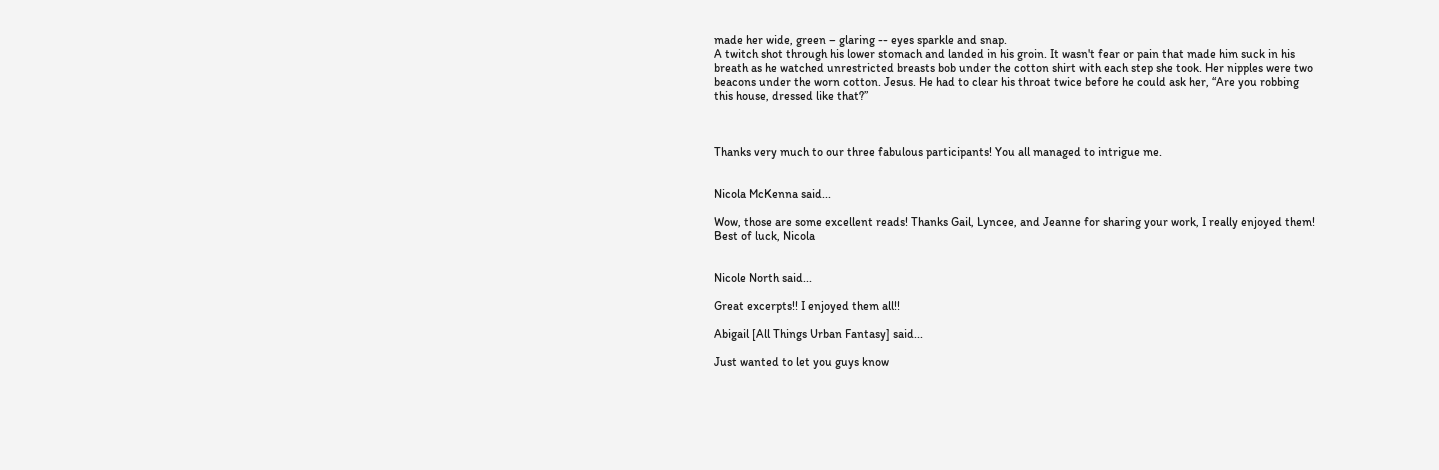made her wide, green – glaring -- eyes sparkle and snap.
A twitch shot through his lower stomach and landed in his groin. It wasn't fear or pain that made him suck in his breath as he watched unrestricted breasts bob under the cotton shirt with each step she took. Her nipples were two beacons under the worn cotton. Jesus. He had to clear his throat twice before he could ask her, “Are you robbing this house, dressed like that?”



Thanks very much to our three fabulous participants! You all managed to intrigue me.


Nicola McKenna said...

Wow, those are some excellent reads! Thanks Gail, Lyncee, and Jeanne for sharing your work, I really enjoyed them!
Best of luck, Nicola


Nicole North said...

Great excerpts!! I enjoyed them all!!

Abigail [All Things Urban Fantasy] said...

Just wanted to let you guys know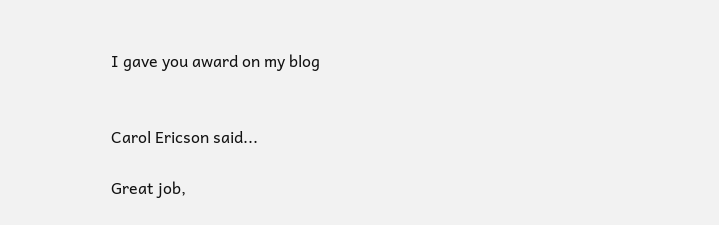I gave you award on my blog


Carol Ericson said...

Great job,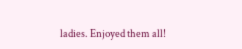ladies. Enjoyed them all!